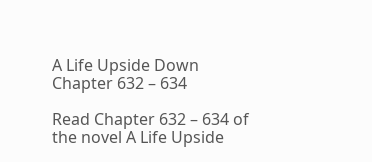A Life Upside Down Chapter 632 – 634

Read Chapter 632 – 634 of the novel A Life Upside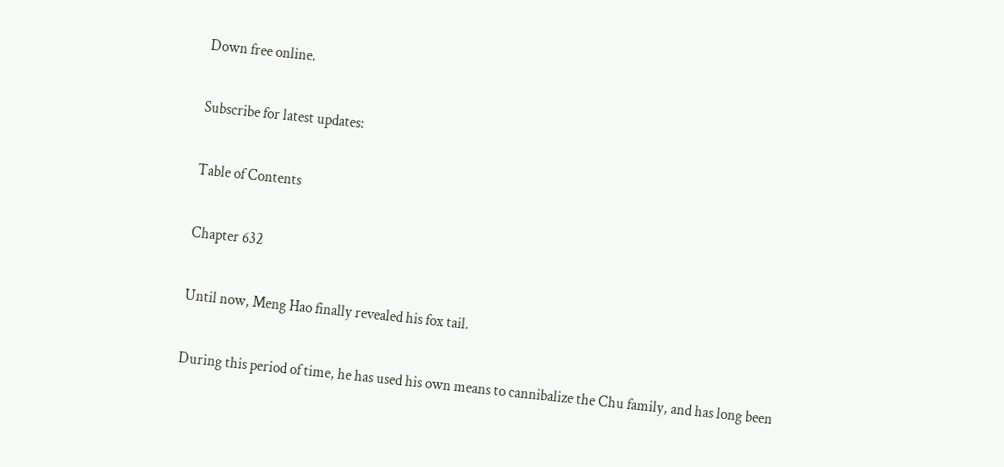Down free online.

Subscribe for latest updates:

Table of Contents

Chapter 632

Until now, Meng Hao finally revealed his fox tail.

During this period of time, he has used his own means to cannibalize the Chu family, and has long been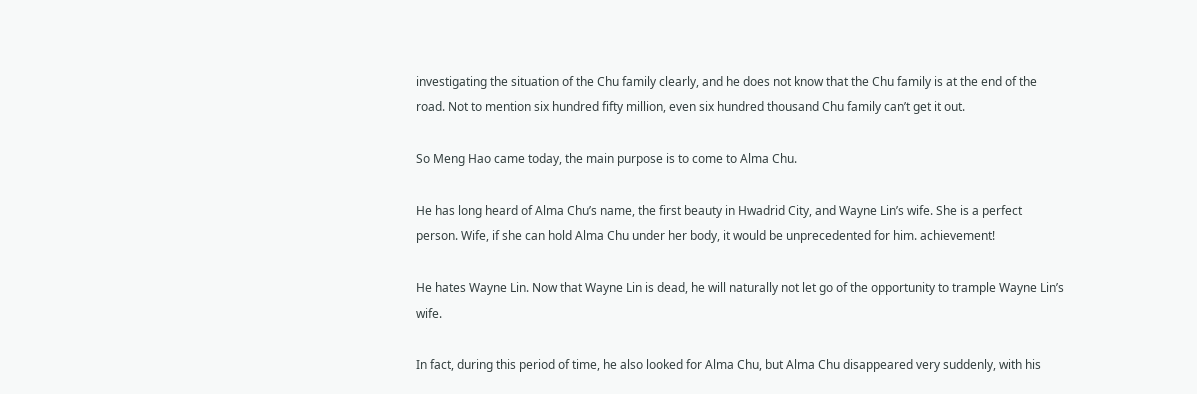investigating the situation of the Chu family clearly, and he does not know that the Chu family is at the end of the road. Not to mention six hundred fifty million, even six hundred thousand Chu family can’t get it out.

So Meng Hao came today, the main purpose is to come to Alma Chu.

He has long heard of Alma Chu’s name, the first beauty in Hwadrid City, and Wayne Lin’s wife. She is a perfect person. Wife, if she can hold Alma Chu under her body, it would be unprecedented for him. achievement!

He hates Wayne Lin. Now that Wayne Lin is dead, he will naturally not let go of the opportunity to trample Wayne Lin’s wife.

In fact, during this period of time, he also looked for Alma Chu, but Alma Chu disappeared very suddenly, with his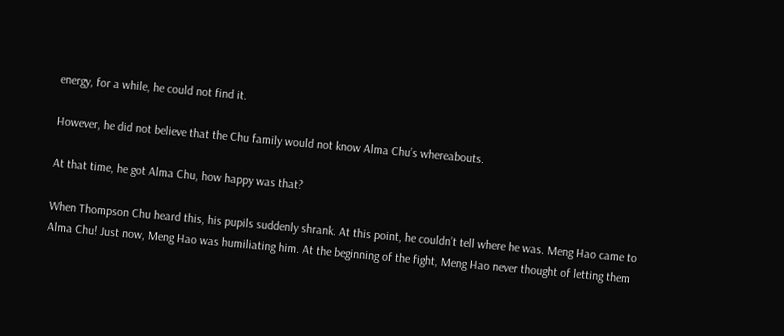energy, for a while, he could not find it.

However, he did not believe that the Chu family would not know Alma Chu’s whereabouts.

At that time, he got Alma Chu, how happy was that?

When Thompson Chu heard this, his pupils suddenly shrank. At this point, he couldn’t tell where he was. Meng Hao came to Alma Chu! Just now, Meng Hao was humiliating him. At the beginning of the fight, Meng Hao never thought of letting them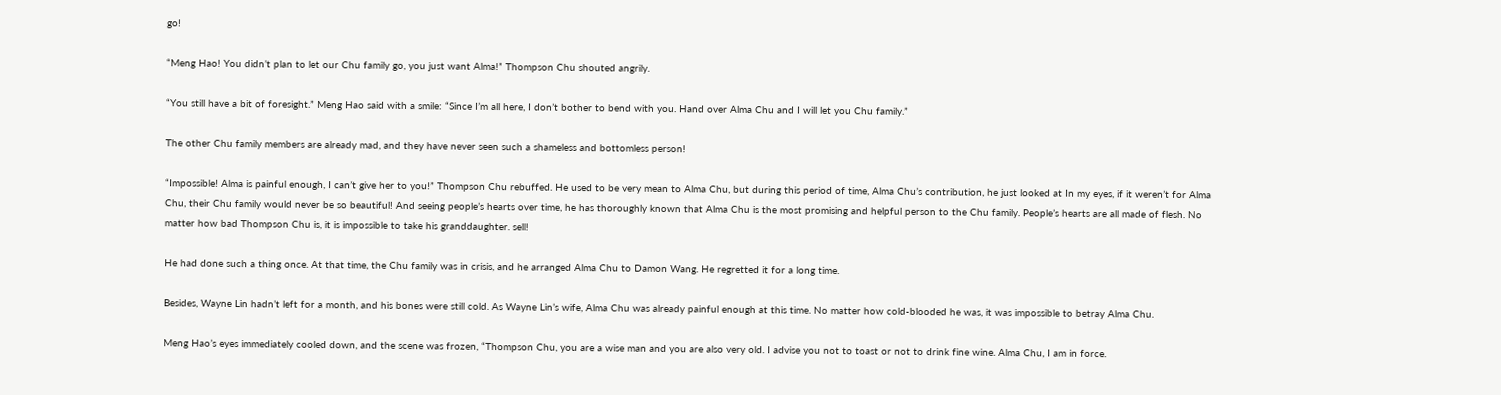go!

“Meng Hao! You didn’t plan to let our Chu family go, you just want Alma!” Thompson Chu shouted angrily.

“You still have a bit of foresight.” Meng Hao said with a smile: “Since I’m all here, I don’t bother to bend with you. Hand over Alma Chu and I will let you Chu family.”

The other Chu family members are already mad, and they have never seen such a shameless and bottomless person!

“Impossible! Alma is painful enough, I can’t give her to you!” Thompson Chu rebuffed. He used to be very mean to Alma Chu, but during this period of time, Alma Chu’s contribution, he just looked at In my eyes, if it weren’t for Alma Chu, their Chu family would never be so beautiful! And seeing people’s hearts over time, he has thoroughly known that Alma Chu is the most promising and helpful person to the Chu family. People’s hearts are all made of flesh. No matter how bad Thompson Chu is, it is impossible to take his granddaughter. sell!

He had done such a thing once. At that time, the Chu family was in crisis, and he arranged Alma Chu to Damon Wang. He regretted it for a long time.

Besides, Wayne Lin hadn’t left for a month, and his bones were still cold. As Wayne Lin’s wife, Alma Chu was already painful enough at this time. No matter how cold-blooded he was, it was impossible to betray Alma Chu.

Meng Hao’s eyes immediately cooled down, and the scene was frozen, “Thompson Chu, you are a wise man and you are also very old. I advise you not to toast or not to drink fine wine. Alma Chu, I am in force.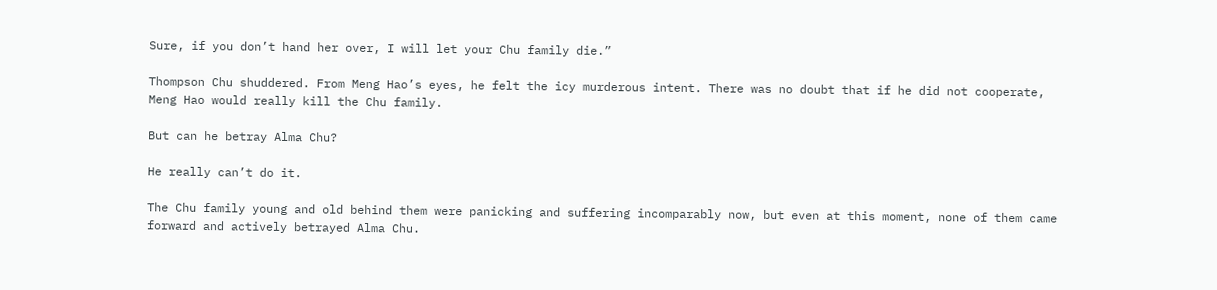Sure, if you don’t hand her over, I will let your Chu family die.”

Thompson Chu shuddered. From Meng Hao’s eyes, he felt the icy murderous intent. There was no doubt that if he did not cooperate, Meng Hao would really kill the Chu family.

But can he betray Alma Chu?

He really can’t do it.

The Chu family young and old behind them were panicking and suffering incomparably now, but even at this moment, none of them came forward and actively betrayed Alma Chu.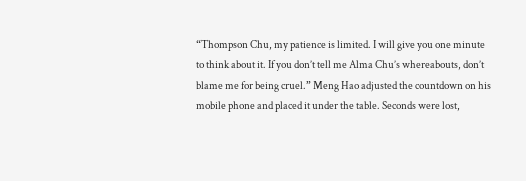“Thompson Chu, my patience is limited. I will give you one minute to think about it. If you don’t tell me Alma Chu’s whereabouts, don’t blame me for being cruel.” Meng Hao adjusted the countdown on his mobile phone and placed it under the table. Seconds were lost,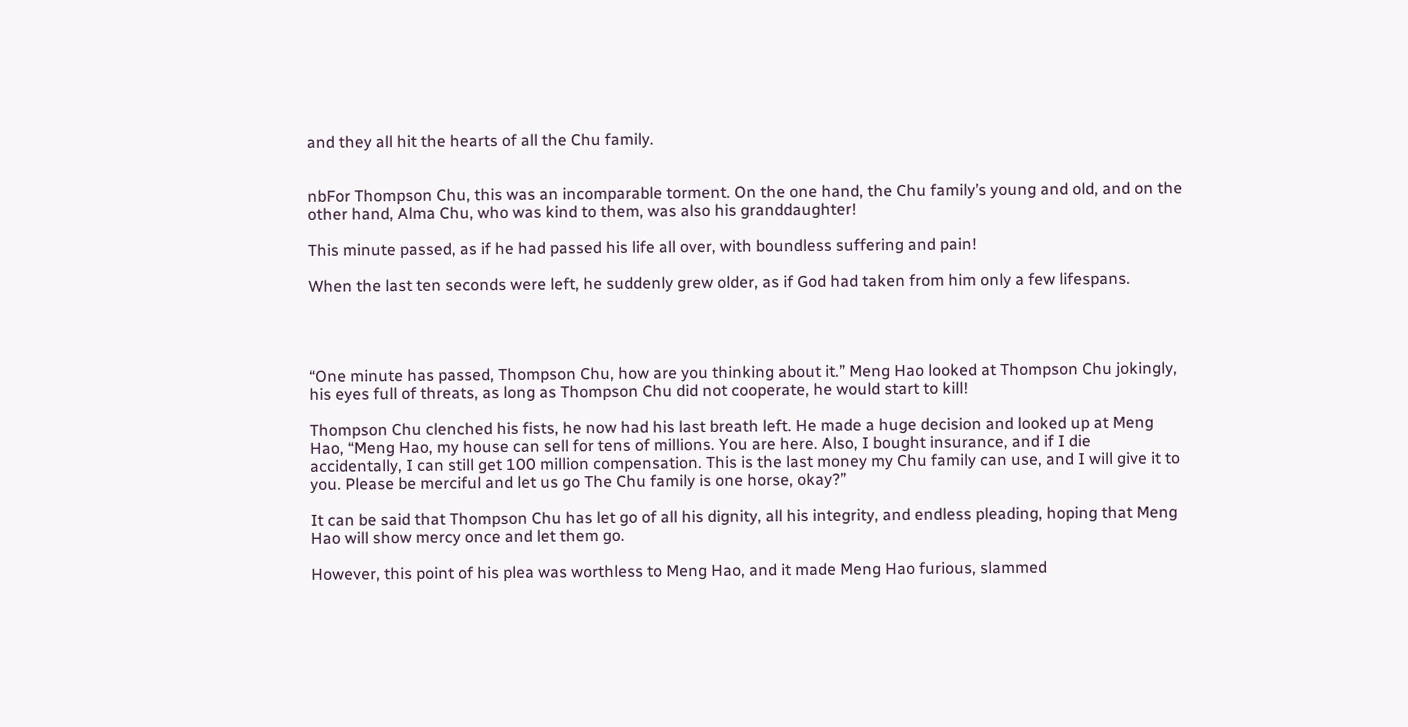and they all hit the hearts of all the Chu family.


nbFor Thompson Chu, this was an incomparable torment. On the one hand, the Chu family’s young and old, and on the other hand, Alma Chu, who was kind to them, was also his granddaughter!

This minute passed, as if he had passed his life all over, with boundless suffering and pain!

When the last ten seconds were left, he suddenly grew older, as if God had taken from him only a few lifespans.




“One minute has passed, Thompson Chu, how are you thinking about it.” Meng Hao looked at Thompson Chu jokingly, his eyes full of threats, as long as Thompson Chu did not cooperate, he would start to kill!

Thompson Chu clenched his fists, he now had his last breath left. He made a huge decision and looked up at Meng Hao, “Meng Hao, my house can sell for tens of millions. You are here. Also, I bought insurance, and if I die accidentally, I can still get 100 million compensation. This is the last money my Chu family can use, and I will give it to you. Please be merciful and let us go The Chu family is one horse, okay?”

It can be said that Thompson Chu has let go of all his dignity, all his integrity, and endless pleading, hoping that Meng Hao will show mercy once and let them go.

However, this point of his plea was worthless to Meng Hao, and it made Meng Hao furious, slammed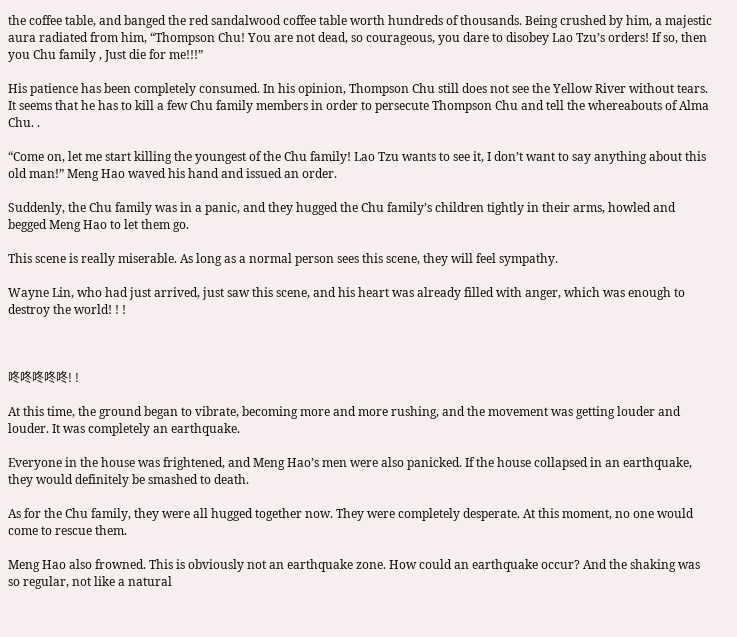the coffee table, and banged the red sandalwood coffee table worth hundreds of thousands. Being crushed by him, a majestic aura radiated from him, “Thompson Chu! You are not dead, so courageous, you dare to disobey Lao Tzu’s orders! If so, then you Chu family , Just die for me!!!”

His patience has been completely consumed. In his opinion, Thompson Chu still does not see the Yellow River without tears. It seems that he has to kill a few Chu family members in order to persecute Thompson Chu and tell the whereabouts of Alma Chu. .

“Come on, let me start killing the youngest of the Chu family! Lao Tzu wants to see it, I don’t want to say anything about this old man!” Meng Hao waved his hand and issued an order.

Suddenly, the Chu family was in a panic, and they hugged the Chu family’s children tightly in their arms, howled and begged Meng Hao to let them go.

This scene is really miserable. As long as a normal person sees this scene, they will feel sympathy.

Wayne Lin, who had just arrived, just saw this scene, and his heart was already filled with anger, which was enough to destroy the world! ! !



咚咚咚咚咚! !

At this time, the ground began to vibrate, becoming more and more rushing, and the movement was getting louder and louder. It was completely an earthquake.

Everyone in the house was frightened, and Meng Hao’s men were also panicked. If the house collapsed in an earthquake, they would definitely be smashed to death.

As for the Chu family, they were all hugged together now. They were completely desperate. At this moment, no one would come to rescue them.

Meng Hao also frowned. This is obviously not an earthquake zone. How could an earthquake occur? And the shaking was so regular, not like a natural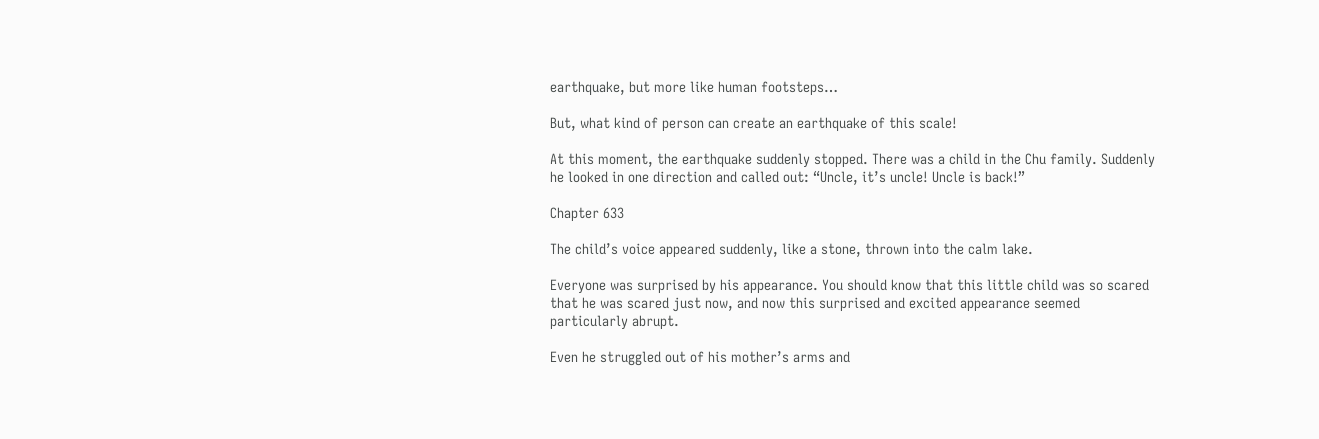earthquake, but more like human footsteps…

But, what kind of person can create an earthquake of this scale!

At this moment, the earthquake suddenly stopped. There was a child in the Chu family. Suddenly he looked in one direction and called out: “Uncle, it’s uncle! Uncle is back!”

Chapter 633

The child’s voice appeared suddenly, like a stone, thrown into the calm lake.

Everyone was surprised by his appearance. You should know that this little child was so scared that he was scared just now, and now this surprised and excited appearance seemed particularly abrupt.

Even he struggled out of his mother’s arms and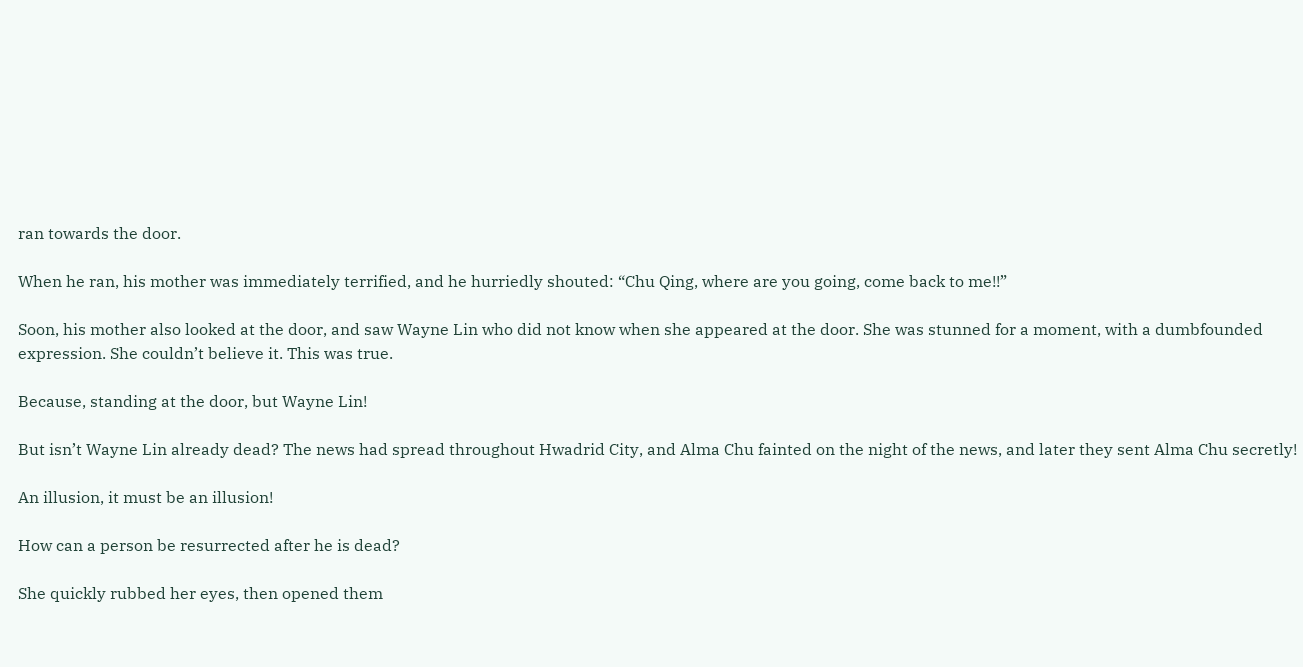ran towards the door.

When he ran, his mother was immediately terrified, and he hurriedly shouted: “Chu Qing, where are you going, come back to me!!”

Soon, his mother also looked at the door, and saw Wayne Lin who did not know when she appeared at the door. She was stunned for a moment, with a dumbfounded expression. She couldn’t believe it. This was true.

Because, standing at the door, but Wayne Lin!

But isn’t Wayne Lin already dead? The news had spread throughout Hwadrid City, and Alma Chu fainted on the night of the news, and later they sent Alma Chu secretly!

An illusion, it must be an illusion!

How can a person be resurrected after he is dead?

She quickly rubbed her eyes, then opened them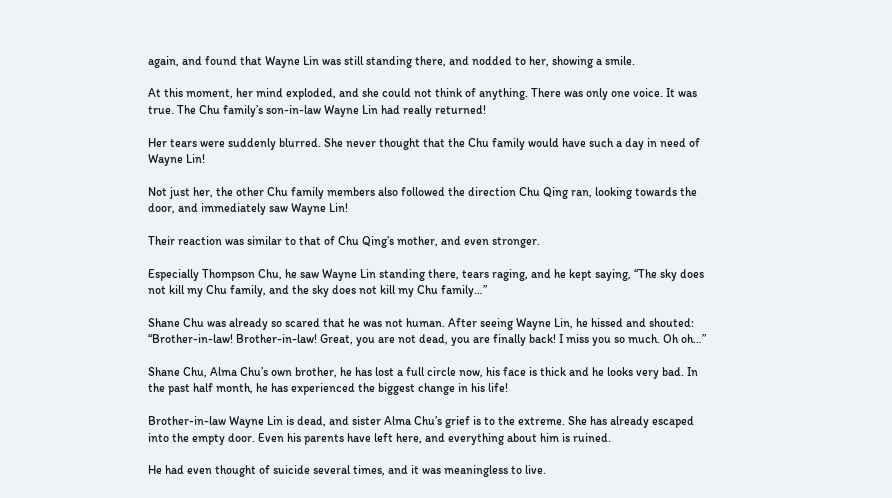again, and found that Wayne Lin was still standing there, and nodded to her, showing a smile.

At this moment, her mind exploded, and she could not think of anything. There was only one voice. It was true. The Chu family’s son-in-law Wayne Lin had really returned!

Her tears were suddenly blurred. She never thought that the Chu family would have such a day in need of Wayne Lin!

Not just her, the other Chu family members also followed the direction Chu Qing ran, looking towards the door, and immediately saw Wayne Lin!

Their reaction was similar to that of Chu Qing’s mother, and even stronger.

Especially Thompson Chu, he saw Wayne Lin standing there, tears raging, and he kept saying, “The sky does not kill my Chu family, and the sky does not kill my Chu family…”

Shane Chu was already so scared that he was not human. After seeing Wayne Lin, he hissed and shouted: “Brother-in-law! Brother-in-law! Great, you are not dead, you are finally back! I miss you so much. Oh oh…”

Shane Chu, Alma Chu’s own brother, he has lost a full circle now, his face is thick and he looks very bad. In the past half month, he has experienced the biggest change in his life!

Brother-in-law Wayne Lin is dead, and sister Alma Chu’s grief is to the extreme. She has already escaped into the empty door. Even his parents have left here, and everything about him is ruined.

He had even thought of suicide several times, and it was meaningless to live.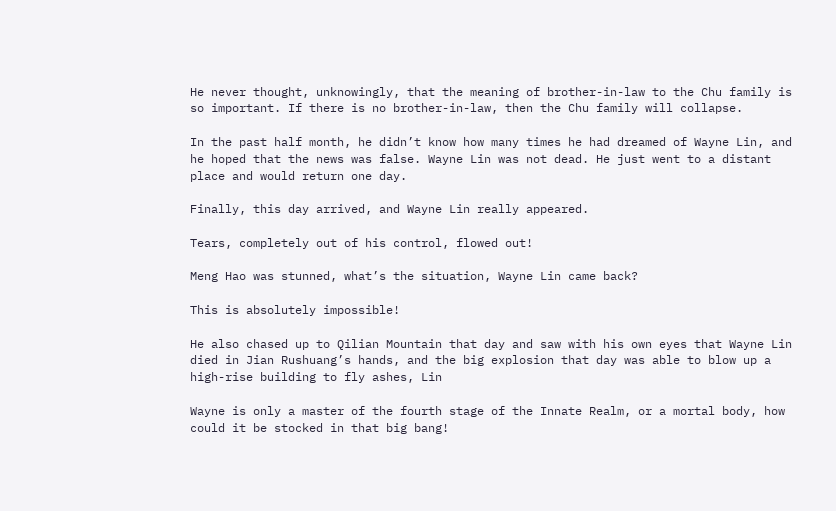He never thought, unknowingly, that the meaning of brother-in-law to the Chu family is so important. If there is no brother-in-law, then the Chu family will collapse.

In the past half month, he didn’t know how many times he had dreamed of Wayne Lin, and he hoped that the news was false. Wayne Lin was not dead. He just went to a distant place and would return one day.

Finally, this day arrived, and Wayne Lin really appeared.

Tears, completely out of his control, flowed out!

Meng Hao was stunned, what’s the situation, Wayne Lin came back?

This is absolutely impossible!

He also chased up to Qilian Mountain that day and saw with his own eyes that Wayne Lin died in Jian Rushuang’s hands, and the big explosion that day was able to blow up a high-rise building to fly ashes, Lin

Wayne is only a master of the fourth stage of the Innate Realm, or a mortal body, how could it be stocked in that big bang!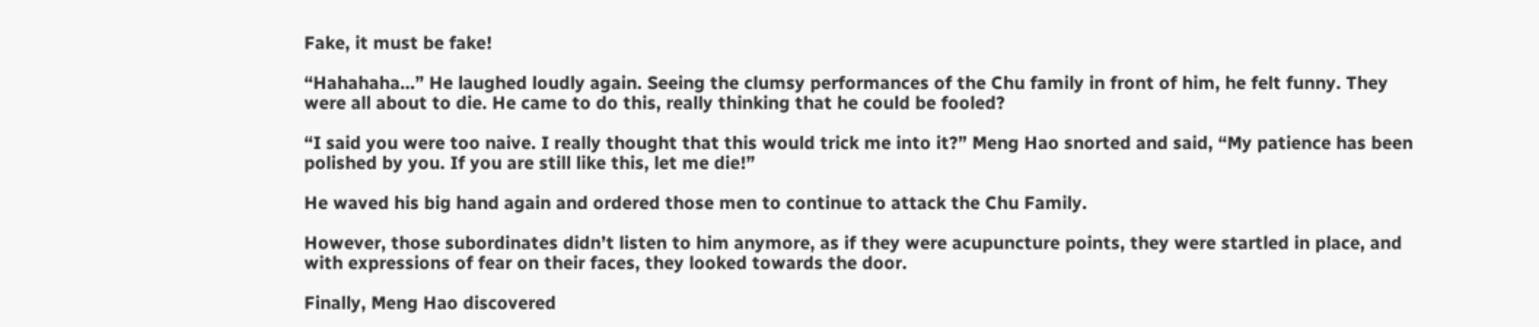Fake, it must be fake!

“Hahahaha…” He laughed loudly again. Seeing the clumsy performances of the Chu family in front of him, he felt funny. They were all about to die. He came to do this, really thinking that he could be fooled?

“I said you were too naive. I really thought that this would trick me into it?” Meng Hao snorted and said, “My patience has been polished by you. If you are still like this, let me die!”

He waved his big hand again and ordered those men to continue to attack the Chu Family.

However, those subordinates didn’t listen to him anymore, as if they were acupuncture points, they were startled in place, and with expressions of fear on their faces, they looked towards the door.

Finally, Meng Hao discovered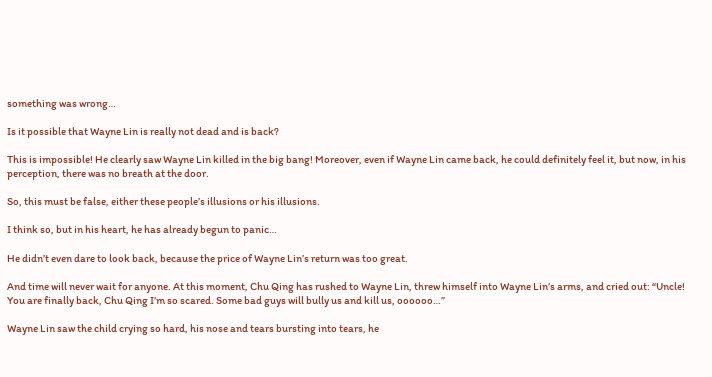something was wrong…

Is it possible that Wayne Lin is really not dead and is back?

This is impossible! He clearly saw Wayne Lin killed in the big bang! Moreover, even if Wayne Lin came back, he could definitely feel it, but now, in his perception, there was no breath at the door.

So, this must be false, either these people’s illusions or his illusions.

I think so, but in his heart, he has already begun to panic…

He didn’t even dare to look back, because the price of Wayne Lin’s return was too great.

And time will never wait for anyone. At this moment, Chu Qing has rushed to Wayne Lin, threw himself into Wayne Lin’s arms, and cried out: “Uncle! You are finally back, Chu Qing I’m so scared. Some bad guys will bully us and kill us, oooooo…”

Wayne Lin saw the child crying so hard, his nose and tears bursting into tears, he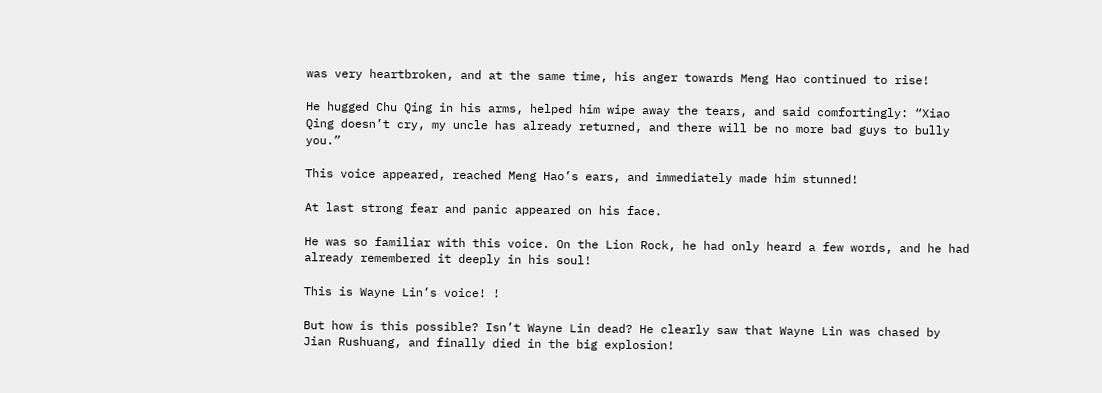was very heartbroken, and at the same time, his anger towards Meng Hao continued to rise!

He hugged Chu Qing in his arms, helped him wipe away the tears, and said comfortingly: “Xiao Qing doesn’t cry, my uncle has already returned, and there will be no more bad guys to bully you.”

This voice appeared, reached Meng Hao’s ears, and immediately made him stunned!

At last strong fear and panic appeared on his face.

He was so familiar with this voice. On the Lion Rock, he had only heard a few words, and he had already remembered it deeply in his soul!

This is Wayne Lin’s voice! !

But how is this possible? Isn’t Wayne Lin dead? He clearly saw that Wayne Lin was chased by Jian Rushuang, and finally died in the big explosion!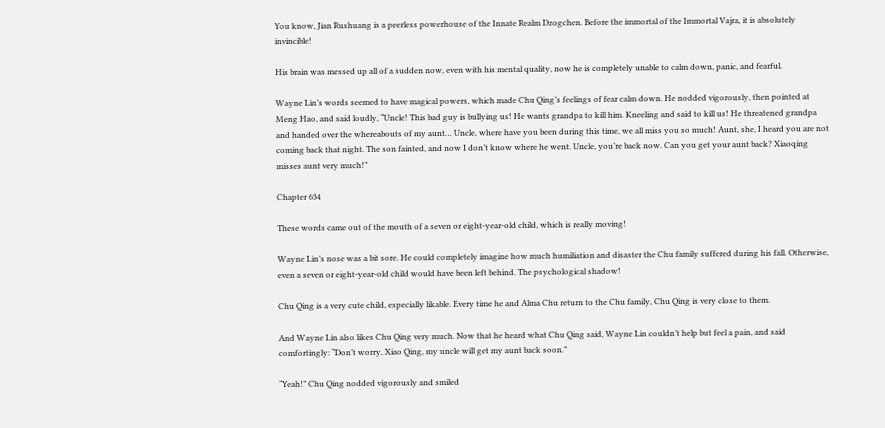You know, Jian Rushuang is a peerless powerhouse of the Innate Realm Dzogchen. Before the immortal of the Immortal Vajra, it is absolutely invincible!

His brain was messed up all of a sudden now, even with his mental quality, now he is completely unable to calm down, panic, and fearful.

Wayne Lin’s words seemed to have magical powers, which made Chu Qing’s feelings of fear calm down. He nodded vigorously, then pointed at Meng Hao, and said loudly, “Uncle! This bad guy is bullying us! He wants grandpa to kill him. Kneeling and said to kill us! He threatened grandpa and handed over the whereabouts of my aunt… Uncle, where have you been during this time, we all miss you so much! Aunt, she, I heard you are not coming back that night. The son fainted, and now I don’t know where he went. Uncle, you’re back now. Can you get your aunt back? Xiaoqing misses aunt very much!”

Chapter 634

These words came out of the mouth of a seven or eight-year-old child, which is really moving!

Wayne Lin’s nose was a bit sore. He could completely imagine how much humiliation and disaster the Chu family suffered during his fall. Otherwise, even a seven or eight-year-old child would have been left behind. The psychological shadow!

Chu Qing is a very cute child, especially likable. Every time he and Alma Chu return to the Chu family, Chu Qing is very close to them.

And Wayne Lin also likes Chu Qing very much. Now that he heard what Chu Qing said, Wayne Lin couldn’t help but feel a pain, and said comfortingly: “Don’t worry, Xiao Qing, my uncle will get my aunt back soon.”

“Yeah!” Chu Qing nodded vigorously and smiled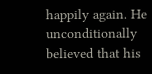happily again. He unconditionally believed that his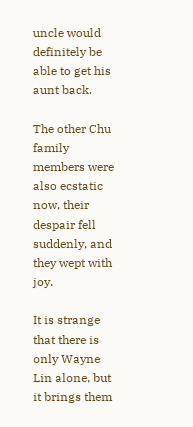uncle would definitely be able to get his aunt back.

The other Chu family members were also ecstatic now, their despair fell suddenly, and they wept with joy.

It is strange that there is only Wayne Lin alone, but it brings them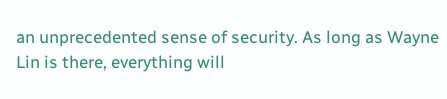an unprecedented sense of security. As long as Wayne Lin is there, everything will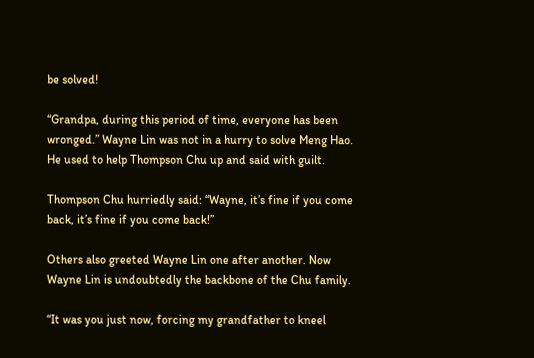be solved!

“Grandpa, during this period of time, everyone has been wronged.” Wayne Lin was not in a hurry to solve Meng Hao. He used to help Thompson Chu up and said with guilt.

Thompson Chu hurriedly said: “Wayne, it’s fine if you come back, it’s fine if you come back!”

Others also greeted Wayne Lin one after another. Now Wayne Lin is undoubtedly the backbone of the Chu family.

“It was you just now, forcing my grandfather to kneel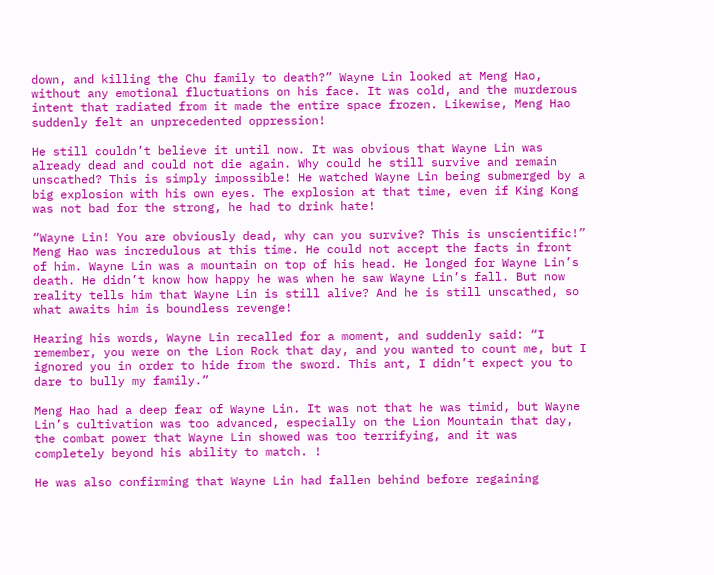down, and killing the Chu family to death?” Wayne Lin looked at Meng Hao, without any emotional fluctuations on his face. It was cold, and the murderous intent that radiated from it made the entire space frozen. Likewise, Meng Hao suddenly felt an unprecedented oppression!

He still couldn’t believe it until now. It was obvious that Wayne Lin was already dead and could not die again. Why could he still survive and remain unscathed? This is simply impossible! He watched Wayne Lin being submerged by a big explosion with his own eyes. The explosion at that time, even if King Kong was not bad for the strong, he had to drink hate!

“Wayne Lin! You are obviously dead, why can you survive? This is unscientific!” Meng Hao was incredulous at this time. He could not accept the facts in front of him. Wayne Lin was a mountain on top of his head. He longed for Wayne Lin’s death. He didn’t know how happy he was when he saw Wayne Lin’s fall. But now reality tells him that Wayne Lin is still alive? And he is still unscathed, so what awaits him is boundless revenge!

Hearing his words, Wayne Lin recalled for a moment, and suddenly said: “I remember, you were on the Lion Rock that day, and you wanted to count me, but I ignored you in order to hide from the sword. This ant, I didn’t expect you to dare to bully my family.”

Meng Hao had a deep fear of Wayne Lin. It was not that he was timid, but Wayne Lin’s cultivation was too advanced, especially on the Lion Mountain that day, the combat power that Wayne Lin showed was too terrifying, and it was completely beyond his ability to match. !

He was also confirming that Wayne Lin had fallen behind before regaining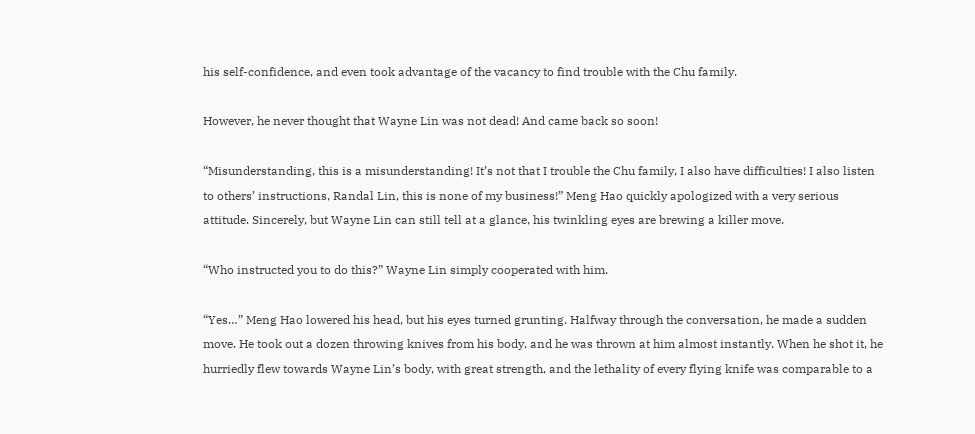his self-confidence, and even took advantage of the vacancy to find trouble with the Chu family.

However, he never thought that Wayne Lin was not dead! And came back so soon!

“Misunderstanding, this is a misunderstanding! It’s not that I trouble the Chu family, I also have difficulties! I also listen to others’ instructions, Randal Lin, this is none of my business!” Meng Hao quickly apologized with a very serious attitude. Sincerely, but Wayne Lin can still tell at a glance, his twinkling eyes are brewing a killer move.

“Who instructed you to do this?” Wayne Lin simply cooperated with him.

“Yes…” Meng Hao lowered his head, but his eyes turned grunting. Halfway through the conversation, he made a sudden move. He took out a dozen throwing knives from his body, and he was thrown at him almost instantly. When he shot it, he hurriedly flew towards Wayne Lin’s body, with great strength, and the lethality of every flying knife was comparable to a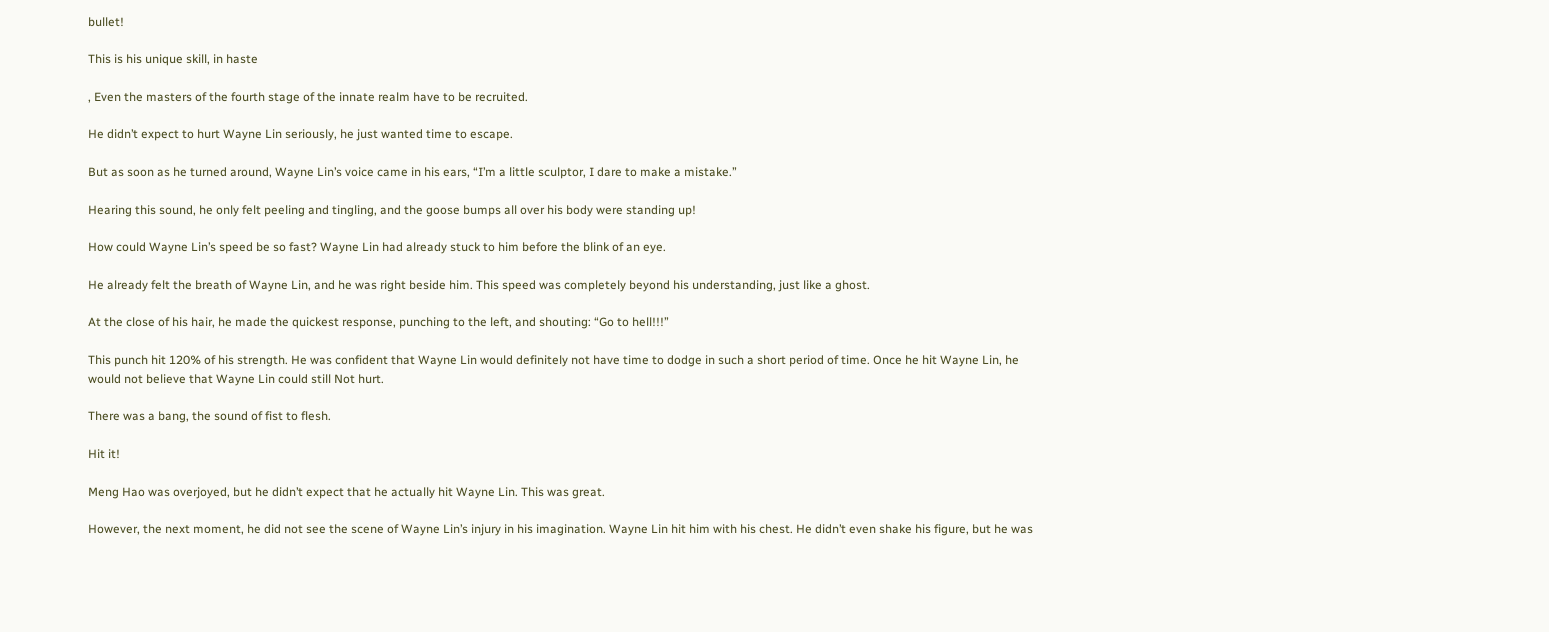bullet!

This is his unique skill, in haste

, Even the masters of the fourth stage of the innate realm have to be recruited.

He didn’t expect to hurt Wayne Lin seriously, he just wanted time to escape.

But as soon as he turned around, Wayne Lin’s voice came in his ears, “I’m a little sculptor, I dare to make a mistake.”

Hearing this sound, he only felt peeling and tingling, and the goose bumps all over his body were standing up!

How could Wayne Lin’s speed be so fast? Wayne Lin had already stuck to him before the blink of an eye.

He already felt the breath of Wayne Lin, and he was right beside him. This speed was completely beyond his understanding, just like a ghost.

At the close of his hair, he made the quickest response, punching to the left, and shouting: “Go to hell!!!”

This punch hit 120% of his strength. He was confident that Wayne Lin would definitely not have time to dodge in such a short period of time. Once he hit Wayne Lin, he would not believe that Wayne Lin could still Not hurt.

There was a bang, the sound of fist to flesh.

Hit it!

Meng Hao was overjoyed, but he didn’t expect that he actually hit Wayne Lin. This was great.

However, the next moment, he did not see the scene of Wayne Lin’s injury in his imagination. Wayne Lin hit him with his chest. He didn’t even shake his figure, but he was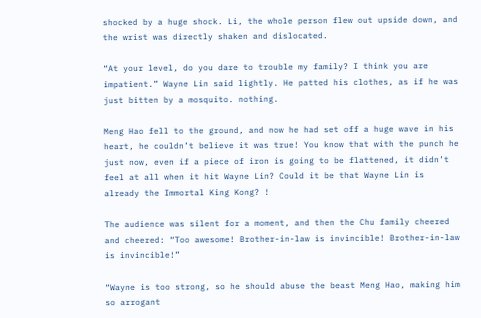shocked by a huge shock. Li, the whole person flew out upside down, and the wrist was directly shaken and dislocated.

“At your level, do you dare to trouble my family? I think you are impatient.” Wayne Lin said lightly. He patted his clothes, as if he was just bitten by a mosquito. nothing.

Meng Hao fell to the ground, and now he had set off a huge wave in his heart, he couldn’t believe it was true! You know that with the punch he just now, even if a piece of iron is going to be flattened, it didn’t feel at all when it hit Wayne Lin? Could it be that Wayne Lin is already the Immortal King Kong? !

The audience was silent for a moment, and then the Chu family cheered and cheered: “Too awesome! Brother-in-law is invincible! Brother-in-law is invincible!”

“Wayne is too strong, so he should abuse the beast Meng Hao, making him so arrogant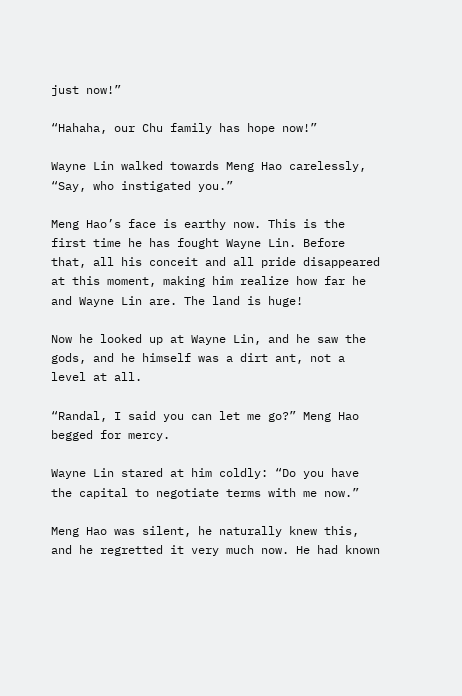just now!”

“Hahaha, our Chu family has hope now!”

Wayne Lin walked towards Meng Hao carelessly, “Say, who instigated you.”

Meng Hao’s face is earthy now. This is the first time he has fought Wayne Lin. Before that, all his conceit and all pride disappeared at this moment, making him realize how far he and Wayne Lin are. The land is huge!

Now he looked up at Wayne Lin, and he saw the gods, and he himself was a dirt ant, not a level at all.

“Randal, I said you can let me go?” Meng Hao begged for mercy.

Wayne Lin stared at him coldly: “Do you have the capital to negotiate terms with me now.”

Meng Hao was silent, he naturally knew this, and he regretted it very much now. He had known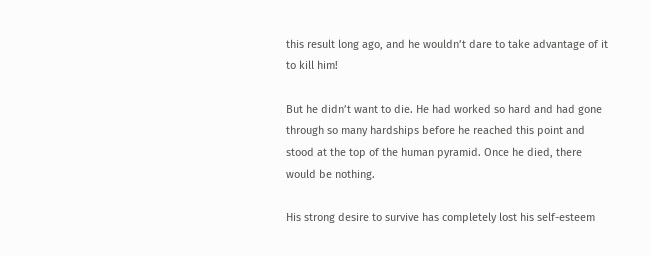this result long ago, and he wouldn’t dare to take advantage of it to kill him!

But he didn’t want to die. He had worked so hard and had gone through so many hardships before he reached this point and stood at the top of the human pyramid. Once he died, there would be nothing.

His strong desire to survive has completely lost his self-esteem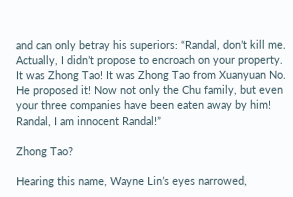and can only betray his superiors: “Randal, don’t kill me. Actually, I didn’t propose to encroach on your property. It was Zhong Tao! It was Zhong Tao from Xuanyuan No. He proposed it! Now not only the Chu family, but even your three companies have been eaten away by him! Randal, I am innocent Randal!”

Zhong Tao?

Hearing this name, Wayne Lin’s eyes narrowed,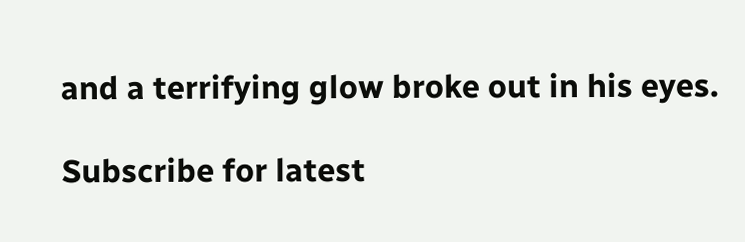and a terrifying glow broke out in his eyes.

Subscribe for latest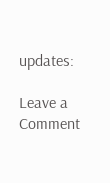updates:

Leave a Comment